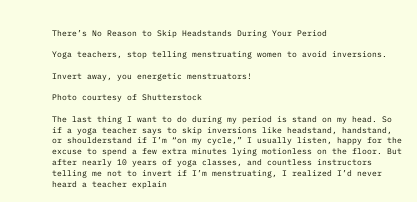There’s No Reason to Skip Headstands During Your Period

Yoga teachers, stop telling menstruating women to avoid inversions.

Invert away, you energetic menstruators!

Photo courtesy of Shutterstock

The last thing I want to do during my period is stand on my head. So if a yoga teacher says to skip inversions like headstand, handstand, or shoulderstand if I’m “on my cycle,” I usually listen, happy for the excuse to spend a few extra minutes lying motionless on the floor. But after nearly 10 years of yoga classes, and countless instructors telling me not to invert if I’m menstruating, I realized I’d never heard a teacher explain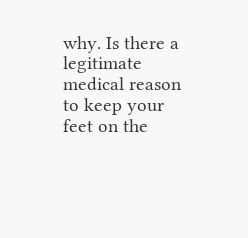why. Is there a legitimate medical reason to keep your feet on the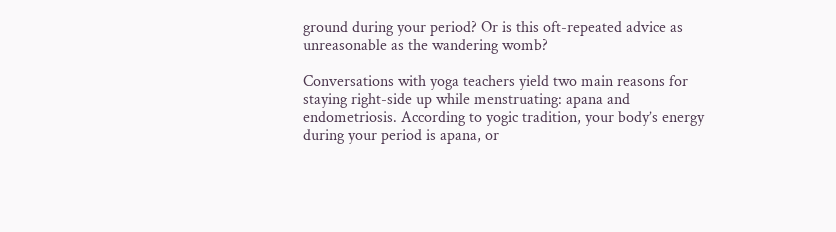ground during your period? Or is this oft-repeated advice as unreasonable as the wandering womb?

Conversations with yoga teachers yield two main reasons for staying right-side up while menstruating: apana and endometriosis. According to yogic tradition, your body’s energy during your period is apana, or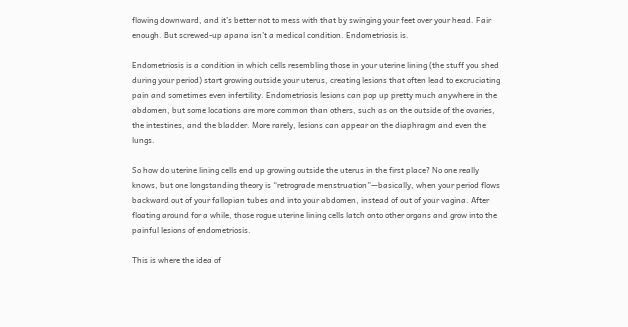flowing downward, and it’s better not to mess with that by swinging your feet over your head. Fair enough. But screwed-up apana isn’t a medical condition. Endometriosis is.

Endometriosis is a condition in which cells resembling those in your uterine lining (the stuff you shed during your period) start growing outside your uterus, creating lesions that often lead to excruciating pain and sometimes even infertility. Endometriosis lesions can pop up pretty much anywhere in the abdomen, but some locations are more common than others, such as on the outside of the ovaries, the intestines, and the bladder. More rarely, lesions can appear on the diaphragm and even the lungs.

So how do uterine lining cells end up growing outside the uterus in the first place? No one really knows, but one longstanding theory is “retrograde menstruation”—basically, when your period flows backward out of your fallopian tubes and into your abdomen, instead of out of your vagina. After floating around for a while, those rogue uterine lining cells latch onto other organs and grow into the painful lesions of endometriosis.

This is where the idea of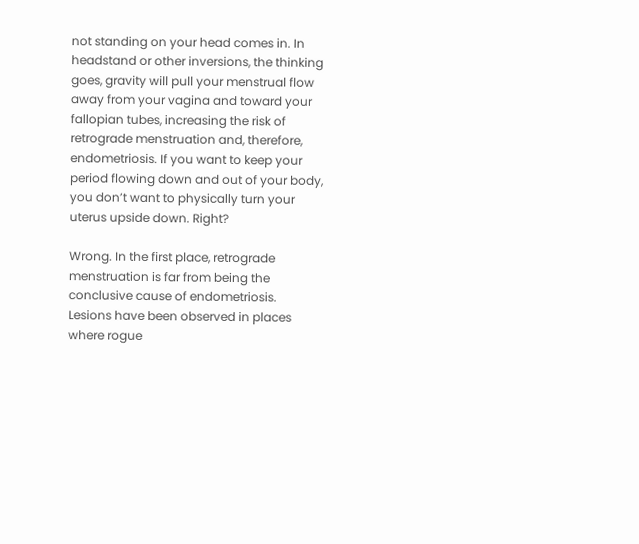not standing on your head comes in. In headstand or other inversions, the thinking goes, gravity will pull your menstrual flow away from your vagina and toward your fallopian tubes, increasing the risk of retrograde menstruation and, therefore, endometriosis. If you want to keep your period flowing down and out of your body, you don’t want to physically turn your uterus upside down. Right?

Wrong. In the first place, retrograde menstruation is far from being the conclusive cause of endometriosis. Lesions have been observed in places where rogue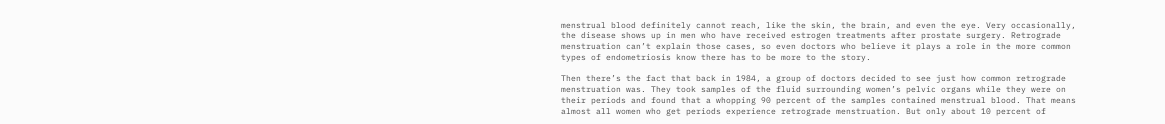menstrual blood definitely cannot reach, like the skin, the brain, and even the eye. Very occasionally, the disease shows up in men who have received estrogen treatments after prostate surgery. Retrograde menstruation can’t explain those cases, so even doctors who believe it plays a role in the more common types of endometriosis know there has to be more to the story.

Then there’s the fact that back in 1984, a group of doctors decided to see just how common retrograde menstruation was. They took samples of the fluid surrounding women’s pelvic organs while they were on their periods and found that a whopping 90 percent of the samples contained menstrual blood. That means almost all women who get periods experience retrograde menstruation. But only about 10 percent of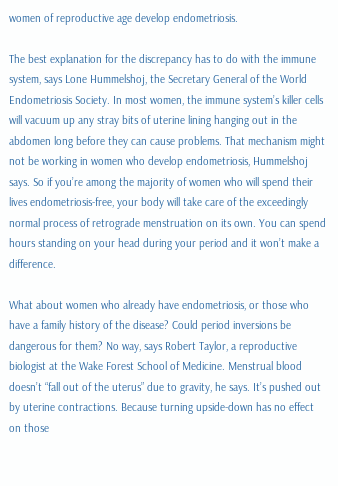women of reproductive age develop endometriosis.

The best explanation for the discrepancy has to do with the immune system, says Lone Hummelshoj, the Secretary General of the World Endometriosis Society. In most women, the immune system’s killer cells will vacuum up any stray bits of uterine lining hanging out in the abdomen long before they can cause problems. That mechanism might not be working in women who develop endometriosis, Hummelshoj says. So if you’re among the majority of women who will spend their lives endometriosis-free, your body will take care of the exceedingly normal process of retrograde menstruation on its own. You can spend hours standing on your head during your period and it won’t make a difference.

What about women who already have endometriosis, or those who have a family history of the disease? Could period inversions be dangerous for them? No way, says Robert Taylor, a reproductive biologist at the Wake Forest School of Medicine. Menstrual blood doesn’t “fall out of the uterus” due to gravity, he says. It’s pushed out by uterine contractions. Because turning upside-down has no effect on those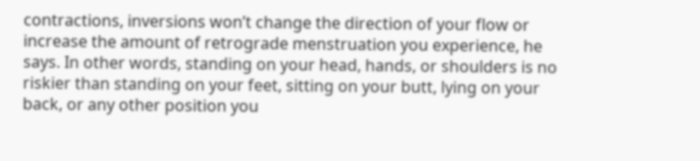contractions, inversions won’t change the direction of your flow or increase the amount of retrograde menstruation you experience, he says. In other words, standing on your head, hands, or shoulders is no riskier than standing on your feet, sitting on your butt, lying on your back, or any other position you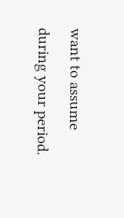want to assume during your period.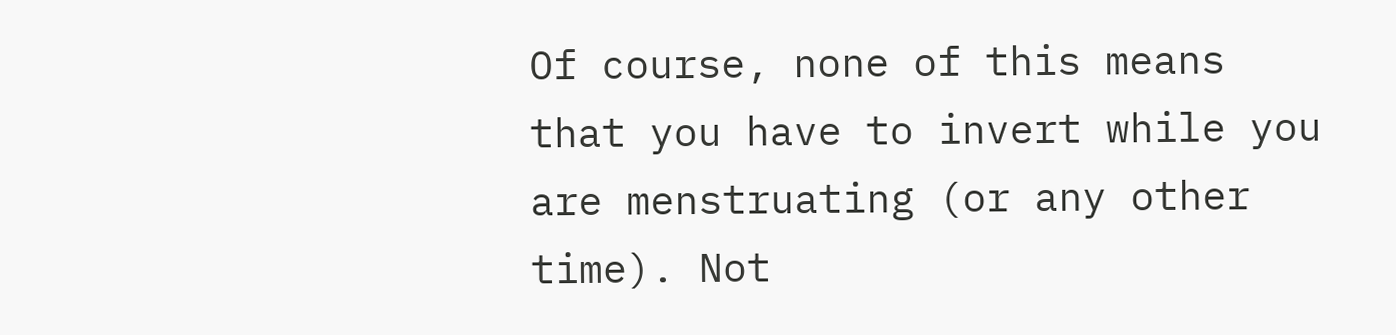Of course, none of this means that you have to invert while you are menstruating (or any other time). Not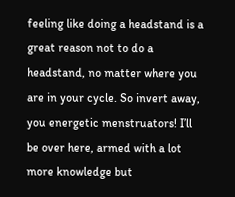feeling like doing a headstand is a great reason not to do a headstand, no matter where you are in your cycle. So invert away, you energetic menstruators! I’ll be over here, armed with a lot more knowledge but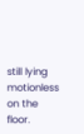still lying motionless on the floor.